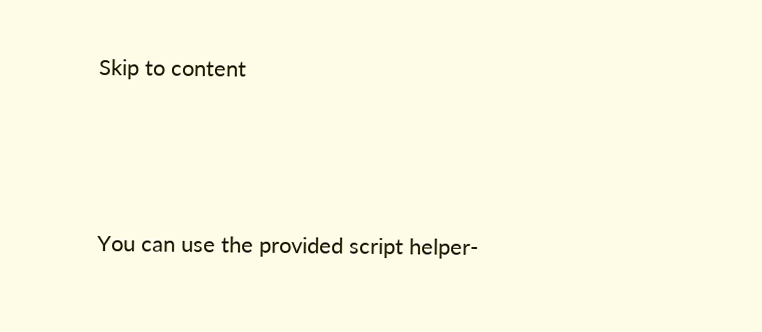Skip to content




You can use the provided script helper-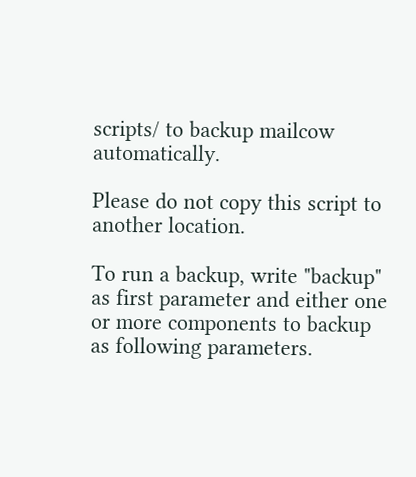scripts/ to backup mailcow automatically.

Please do not copy this script to another location.

To run a backup, write "backup" as first parameter and either one or more components to backup as following parameters.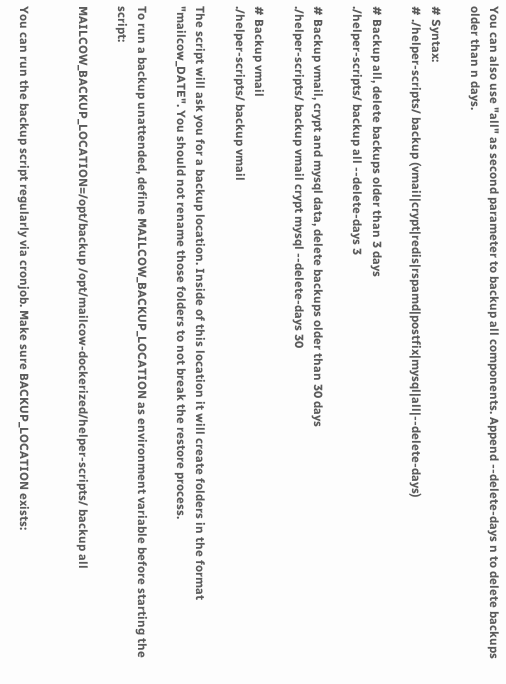You can also use "all" as second parameter to backup all components. Append --delete-days n to delete backups older than n days.

# Syntax:
# ./helper-scripts/ backup (vmail|crypt|redis|rspamd|postfix|mysql|all|--delete-days)

# Backup all, delete backups older than 3 days
./helper-scripts/ backup all --delete-days 3

# Backup vmail, crypt and mysql data, delete backups older than 30 days
./helper-scripts/ backup vmail crypt mysql --delete-days 30

# Backup vmail
./helper-scripts/ backup vmail

The script will ask you for a backup location. Inside of this location it will create folders in the format "mailcow_DATE". You should not rename those folders to not break the restore process.

To run a backup unattended, define MAILCOW_BACKUP_LOCATION as environment variable before starting the script:

MAILCOW_BACKUP_LOCATION=/opt/backup /opt/mailcow-dockerized/helper-scripts/ backup all


You can run the backup script regularly via cronjob. Make sure BACKUP_LOCATION exists: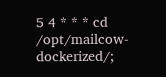5 4 * * * cd /opt/mailcow-dockerized/;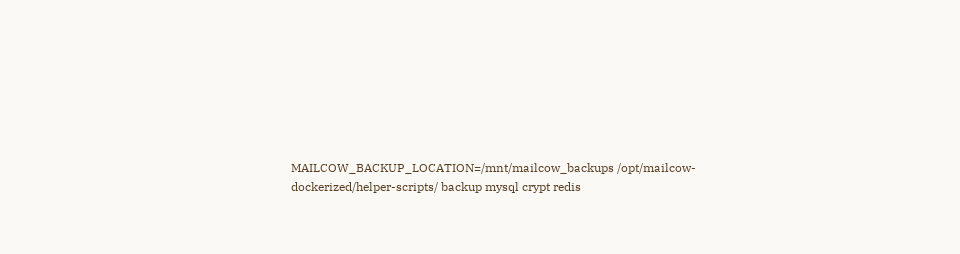MAILCOW_BACKUP_LOCATION=/mnt/mailcow_backups /opt/mailcow-dockerized/helper-scripts/ backup mysql crypt redis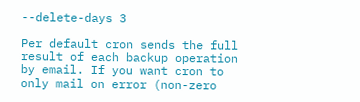--delete-days 3

Per default cron sends the full result of each backup operation by email. If you want cron to only mail on error (non-zero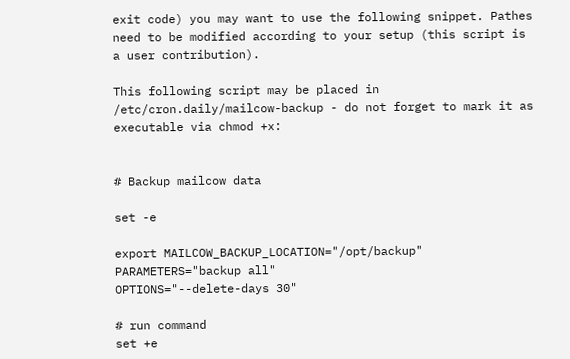exit code) you may want to use the following snippet. Pathes need to be modified according to your setup (this script is a user contribution).

This following script may be placed in /etc/cron.daily/mailcow-backup - do not forget to mark it as executable via chmod +x:


# Backup mailcow data

set -e

export MAILCOW_BACKUP_LOCATION="/opt/backup"
PARAMETERS="backup all"
OPTIONS="--delete-days 30"

# run command
set +e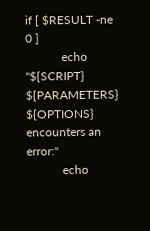if [ $RESULT -ne 0 ]
            echo "${SCRIPT} ${PARAMETERS} ${OPTIONS} encounters an error:"
            echo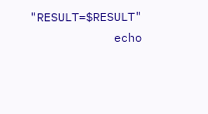"RESULT=$RESULT"
            echo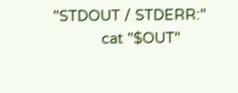"STDOUT / STDERR:"
            cat "$OUT"